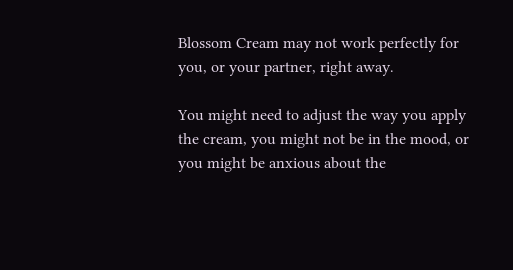Blossom Cream may not work perfectly for you, or your partner, right away.

You might need to adjust the way you apply the cream, you might not be in the mood, or you might be anxious about the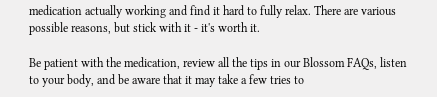medication actually working and find it hard to fully relax. There are various possible reasons, but stick with it - it's worth it.

Be patient with the medication, review all the tips in our Blossom FAQs, listen to your body, and be aware that it may take a few tries to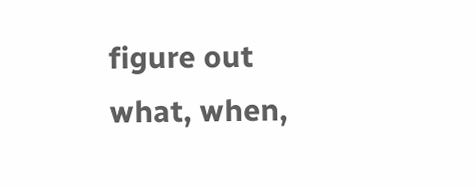figure out what, when,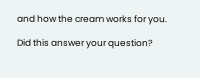and how the cream works for you.

Did this answer your question?